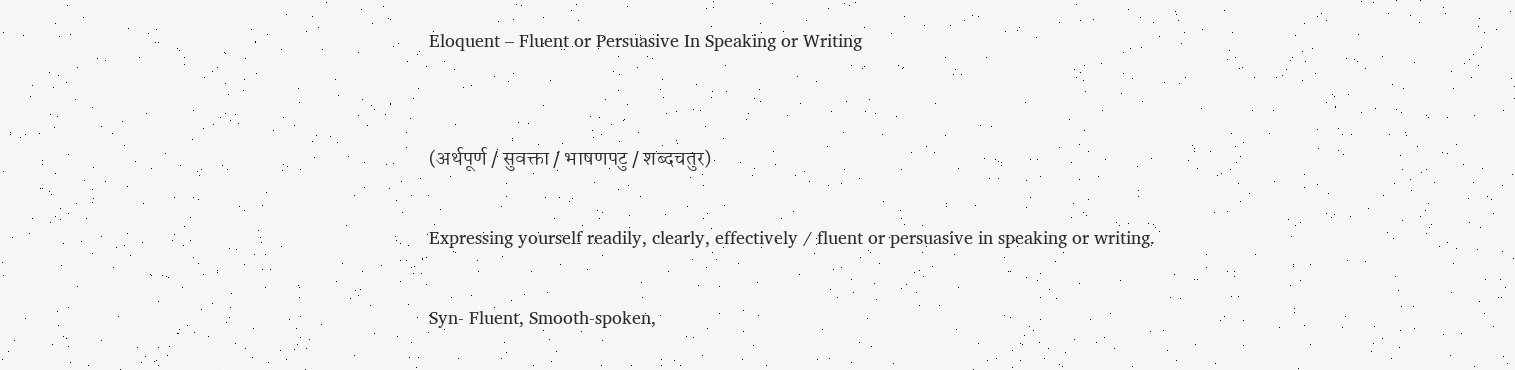Eloquent – Fluent or Persuasive In Speaking or Writing


(अर्थपूर्ण / सुवक्ता / भाषणपटु / शब्दचतुर)

Expressing yourself readily, clearly, effectively / fluent or persuasive in speaking or writing.

Syn- Fluent, Smooth-spoken,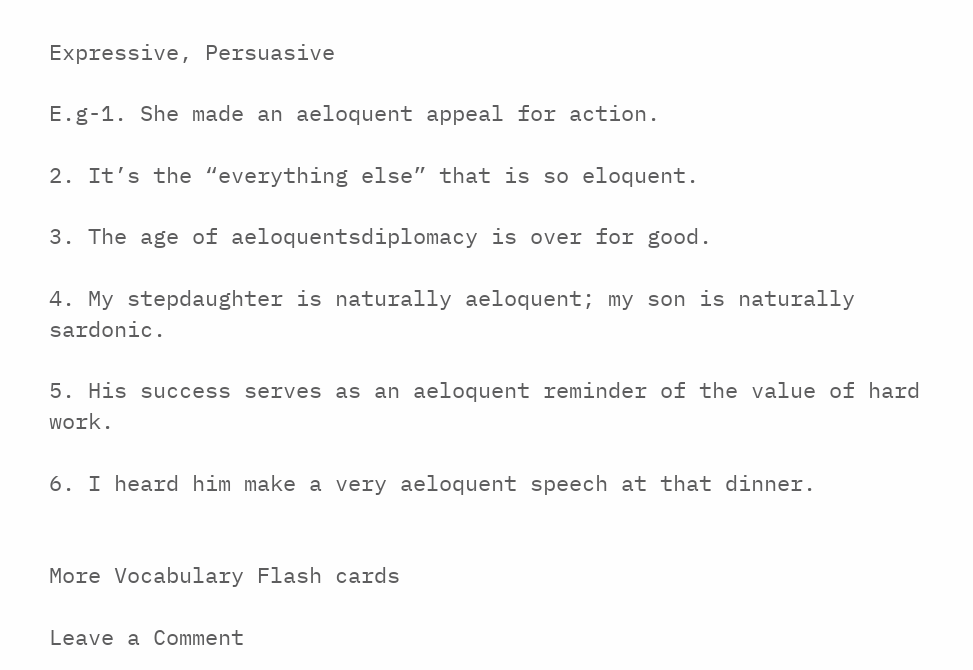Expressive, Persuasive

E.g-1. She made an aeloquent appeal for action.

2. It’s the “everything else” that is so eloquent.

3. The age of aeloquentsdiplomacy is over for good.

4. My stepdaughter is naturally aeloquent; my son is naturally sardonic.

5. His success serves as an aeloquent reminder of the value of hard work.

6. I heard him make a very aeloquent speech at that dinner.


More Vocabulary Flash cards

Leave a Comment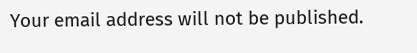Your email address will not be published.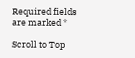Required fields are marked *

Scroll to Top